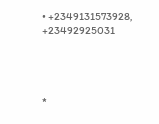• +2349131573928, +23492925031




*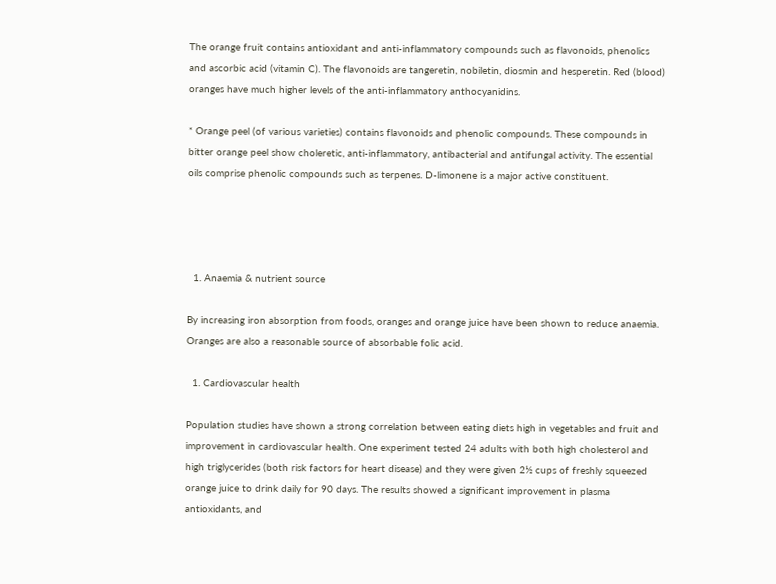The orange fruit contains antioxidant and anti-inflammatory compounds such as flavonoids, phenolics and ascorbic acid (vitamin C). The flavonoids are tangeretin, nobiletin, diosmin and hesperetin. Red (blood) oranges have much higher levels of the anti-inflammatory anthocyanidins.

* Orange peel (of various varieties) contains flavonoids and phenolic compounds. These compounds in bitter orange peel show choleretic, anti-inflammatory, antibacterial and antifungal activity. The essential oils comprise phenolic compounds such as terpenes. D-limonene is a major active constituent.




  1. Anaemia & nutrient source

By increasing iron absorption from foods, oranges and orange juice have been shown to reduce anaemia. Oranges are also a reasonable source of absorbable folic acid.

  1. Cardiovascular health

Population studies have shown a strong correlation between eating diets high in vegetables and fruit and improvement in cardiovascular health. One experiment tested 24 adults with both high cholesterol and high triglycerides (both risk factors for heart disease) and they were given 2½ cups of freshly squeezed orange juice to drink daily for 90 days. The results showed a significant improvement in plasma antioxidants, and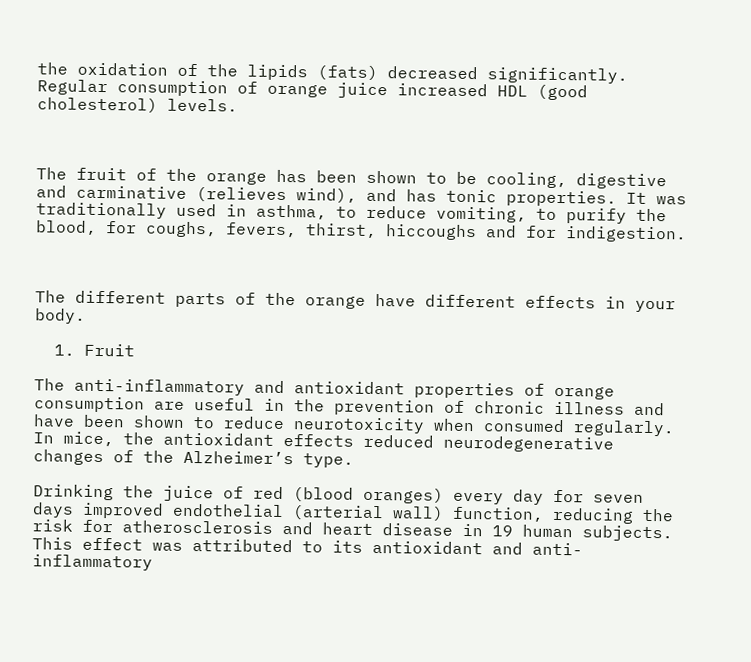the oxidation of the lipids (fats) decreased significantly. Regular consumption of orange juice increased HDL (good cholesterol) levels.



The fruit of the orange has been shown to be cooling, digestive and carminative (relieves wind), and has tonic properties. It was traditionally used in asthma, to reduce vomiting, to purify the blood, for coughs, fevers, thirst, hiccoughs and for indigestion.



The different parts of the orange have different effects in your body.

  1. Fruit

The anti-inflammatory and antioxidant properties of orange consumption are useful in the prevention of chronic illness and have been shown to reduce neurotoxicity when consumed regularly. In mice, the antioxidant effects reduced neurodegenerative changes of the Alzheimer’s type.

Drinking the juice of red (blood oranges) every day for seven days improved endothelial (arterial wall) function, reducing the risk for atherosclerosis and heart disease in 19 human subjects. This effect was attributed to its antioxidant and anti-inflammatory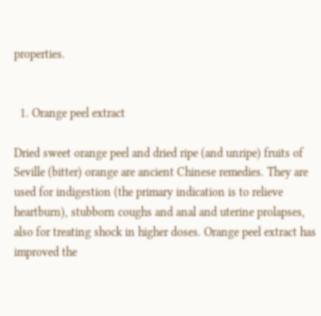properties.


  1. Orange peel extract

Dried sweet orange peel and dried ripe (and unripe) fruits of Seville (bitter) orange are ancient Chinese remedies. They are used for indigestion (the primary indication is to relieve heartburn), stubborn coughs and anal and uterine prolapses, also for treating shock in higher doses. Orange peel extract has improved the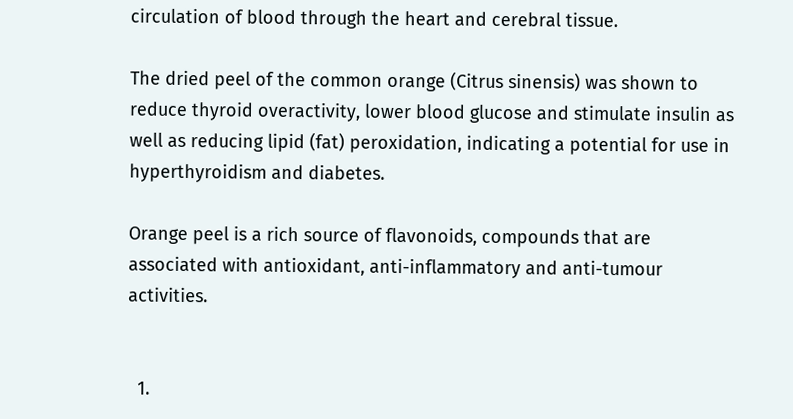circulation of blood through the heart and cerebral tissue.

The dried peel of the common orange (Citrus sinensis) was shown to reduce thyroid overactivity, lower blood glucose and stimulate insulin as well as reducing lipid (fat) peroxidation, indicating a potential for use in hyperthyroidism and diabetes.

Orange peel is a rich source of flavonoids, compounds that are associated with antioxidant, anti-inflammatory and anti-tumour activities.


  1.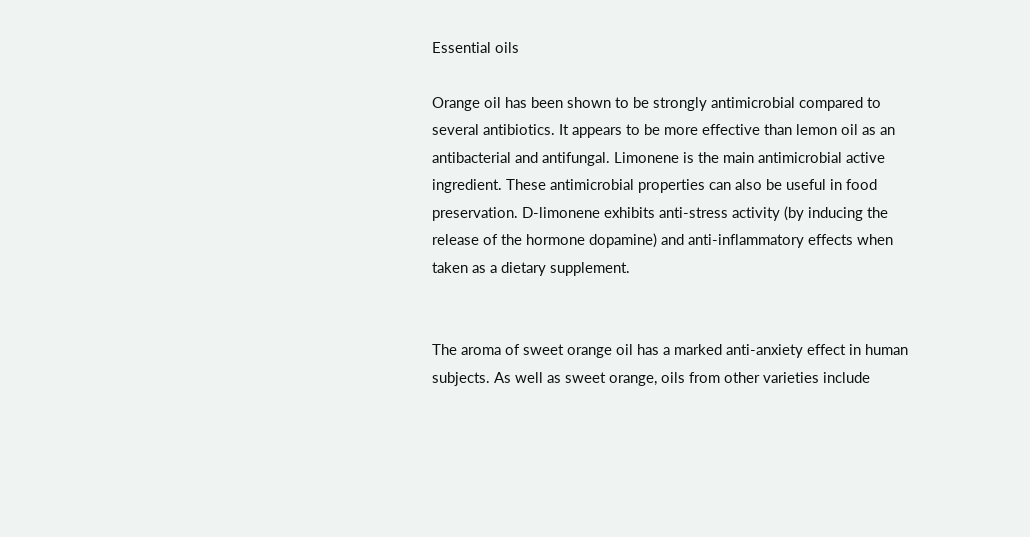Essential oils

Orange oil has been shown to be strongly antimicrobial compared to several antibiotics. It appears to be more effective than lemon oil as an antibacterial and antifungal. Limonene is the main antimicrobial active ingredient. These antimicrobial properties can also be useful in food preservation. D-limonene exhibits anti-stress activity (by inducing the release of the hormone dopamine) and anti-inflammatory effects when taken as a dietary supplement.


The aroma of sweet orange oil has a marked anti-anxiety effect in human subjects. As well as sweet orange, oils from other varieties include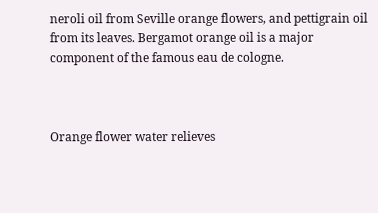neroli oil from Seville orange flowers, and pettigrain oil from its leaves. Bergamot orange oil is a major component of the famous eau de cologne.



Orange flower water relieves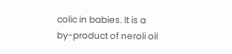colic in babies. It is a by-product of neroli oil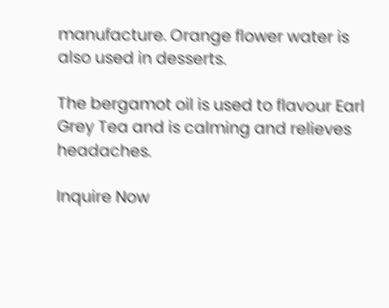manufacture. Orange flower water is also used in desserts.

The bergamot oil is used to flavour Earl Grey Tea and is calming and relieves headaches.

Inquire Now